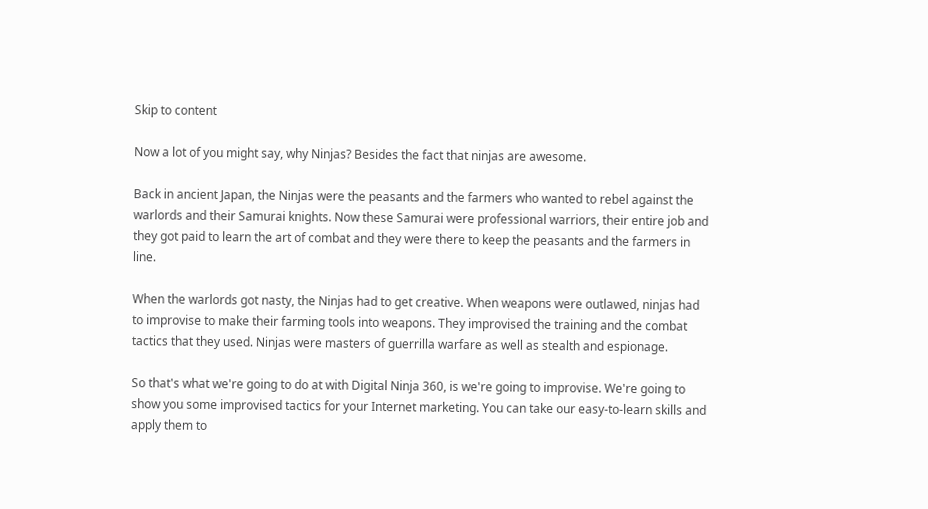Skip to content

Now a lot of you might say, why Ninjas? Besides the fact that ninjas are awesome.

Back in ancient Japan, the Ninjas were the peasants and the farmers who wanted to rebel against the warlords and their Samurai knights. Now these Samurai were professional warriors, their entire job and they got paid to learn the art of combat and they were there to keep the peasants and the farmers in line.

When the warlords got nasty, the Ninjas had to get creative. When weapons were outlawed, ninjas had to improvise to make their farming tools into weapons. They improvised the training and the combat tactics that they used. Ninjas were masters of guerrilla warfare as well as stealth and espionage.

So that's what we're going to do at with Digital Ninja 360, is we're going to improvise. We're going to show you some improvised tactics for your Internet marketing. You can take our easy-to-learn skills and apply them to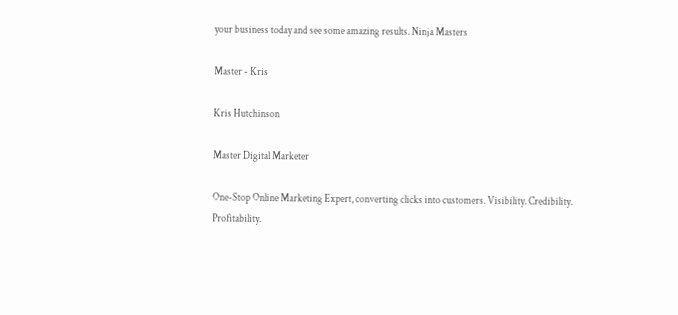your business today and see some amazing results. Ninja Masters

Master - Kris

Kris Hutchinson

Master Digital Marketer

One-Stop Online Marketing Expert, converting clicks into customers. Visibility. Credibility. Profitability.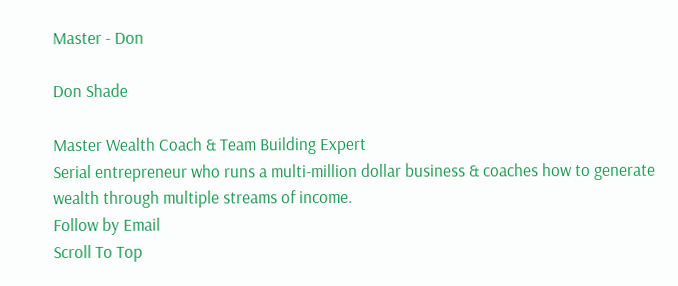Master - Don

Don Shade

Master Wealth Coach & Team Building Expert
Serial entrepreneur who runs a multi-million dollar business & coaches how to generate wealth through multiple streams of income.
Follow by Email
Scroll To Top